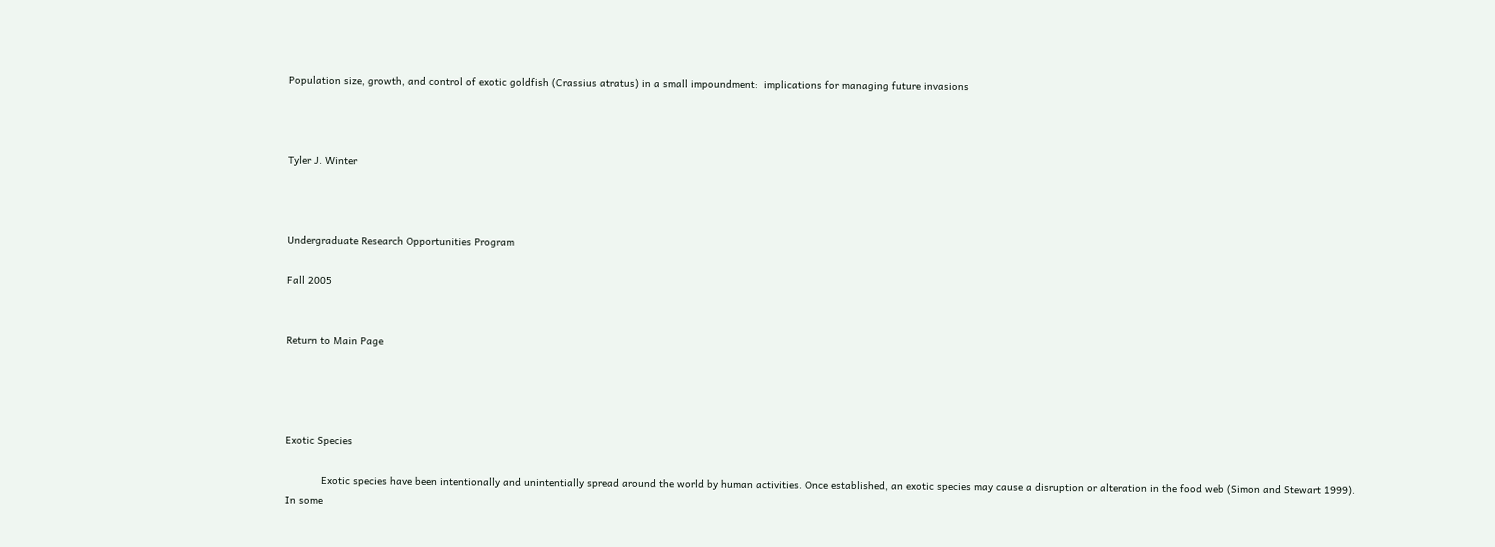Population size, growth, and control of exotic goldfish (Crassius atratus) in a small impoundment:  implications for managing future invasions



Tyler J. Winter



Undergraduate Research Opportunities Program

Fall 2005


Return to Main Page




Exotic Species

            Exotic species have been intentionally and unintentially spread around the world by human activities. Once established, an exotic species may cause a disruption or alteration in the food web (Simon and Stewart 1999). In some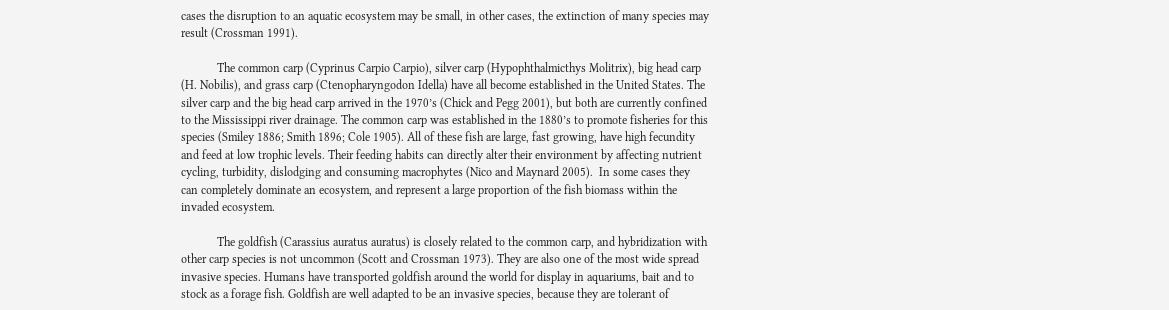cases the disruption to an aquatic ecosystem may be small, in other cases, the extinction of many species may result (Crossman 1991).

            The common carp (Cyprinus Carpio Carpio), silver carp (Hypophthalmicthys Molitrix), big head carp (H. Nobilis), and grass carp (Ctenopharyngodon Idella) have all become established in the United States. The silver carp and the big head carp arrived in the 1970’s (Chick and Pegg 2001), but both are currently confined to the Mississippi river drainage. The common carp was established in the 1880’s to promote fisheries for this species (Smiley 1886; Smith 1896; Cole 1905). All of these fish are large, fast growing, have high fecundity and feed at low trophic levels. Their feeding habits can directly alter their environment by affecting nutrient cycling, turbidity, dislodging and consuming macrophytes (Nico and Maynard 2005).  In some cases they can completely dominate an ecosystem, and represent a large proportion of the fish biomass within the invaded ecosystem.

            The goldfish (Carassius auratus auratus) is closely related to the common carp, and hybridization with other carp species is not uncommon (Scott and Crossman 1973). They are also one of the most wide spread invasive species. Humans have transported goldfish around the world for display in aquariums, bait and to stock as a forage fish. Goldfish are well adapted to be an invasive species, because they are tolerant of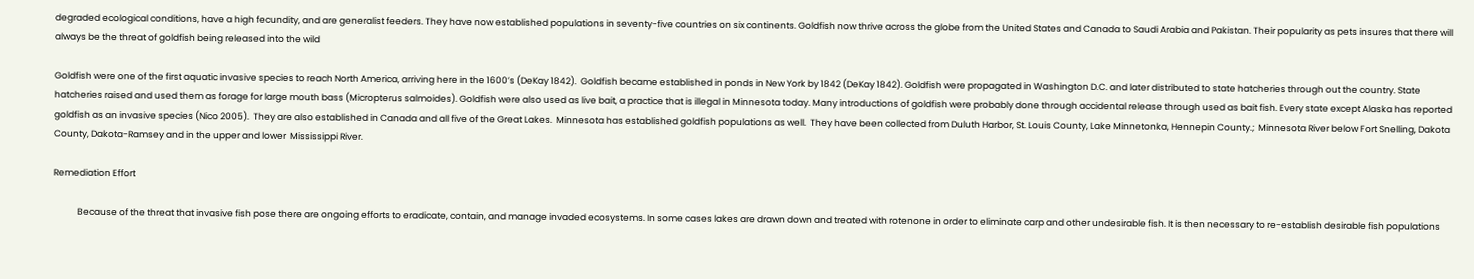degraded ecological conditions, have a high fecundity, and are generalist feeders. They have now established populations in seventy-five countries on six continents. Goldfish now thrive across the globe from the United States and Canada to Saudi Arabia and Pakistan. Their popularity as pets insures that there will always be the threat of goldfish being released into the wild

Goldfish were one of the first aquatic invasive species to reach North America, arriving here in the 1600’s (DeKay 1842).  Goldfish became established in ponds in New York by 1842 (DeKay 1842). Goldfish were propagated in Washington D.C. and later distributed to state hatcheries through out the country. State hatcheries raised and used them as forage for large mouth bass (Micropterus salmoides). Goldfish were also used as live bait, a practice that is illegal in Minnesota today. Many introductions of goldfish were probably done through accidental release through used as bait fish. Every state except Alaska has reported goldfish as an invasive species (Nico 2005).  They are also established in Canada and all five of the Great Lakes.  Minnesota has established goldfish populations as well.  They have been collected from Duluth Harbor, St. Louis County, Lake Minnetonka, Hennepin County.;  Minnesota River below Fort Snelling, Dakota County, Dakota-Ramsey and in the upper and lower  Mississippi River.

Remediation Effort

            Because of the threat that invasive fish pose there are ongoing efforts to eradicate, contain, and manage invaded ecosystems. In some cases lakes are drawn down and treated with rotenone in order to eliminate carp and other undesirable fish. It is then necessary to re-establish desirable fish populations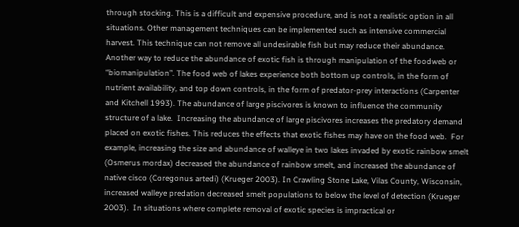through stocking. This is a difficult and expensive procedure, and is not a realistic option in all situations. Other management techniques can be implemented such as intensive commercial harvest. This technique can not remove all undesirable fish but may reduce their abundance.  Another way to reduce the abundance of exotic fish is through manipulation of the foodweb or “biomanipulation”. The food web of lakes experience both bottom up controls, in the form of nutrient availability, and top down controls, in the form of predator-prey interactions (Carpenter and Kitchell 1993). The abundance of large piscivores is known to influence the community structure of a lake.  Increasing the abundance of large piscivores increases the predatory demand placed on exotic fishes. This reduces the effects that exotic fishes may have on the food web.  For example, increasing the size and abundance of walleye in two lakes invaded by exotic rainbow smelt (Osmerus mordax) decreased the abundance of rainbow smelt, and increased the abundance of native cisco (Coregonus artedi) (Krueger 2003). In Crawling Stone Lake, Vilas County, Wisconsin, increased walleye predation decreased smelt populations to below the level of detection (Krueger 2003).  In situations where complete removal of exotic species is impractical or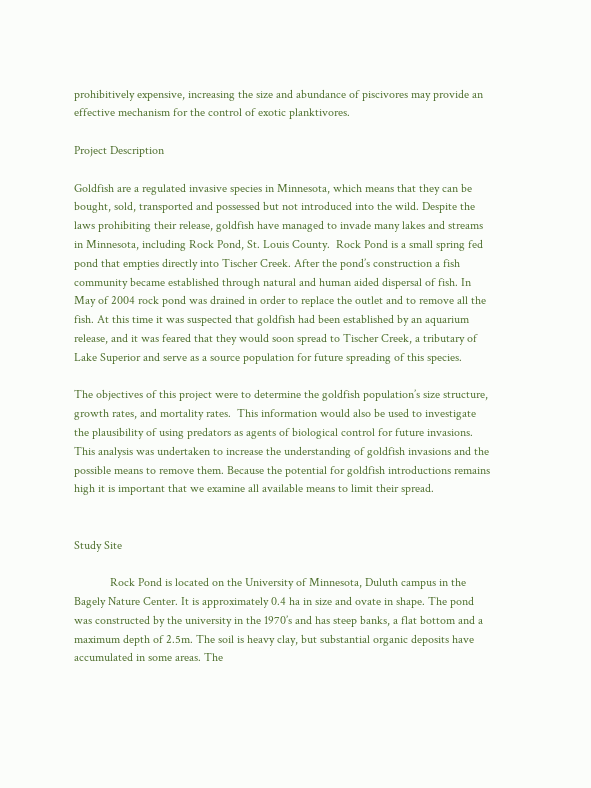prohibitively expensive, increasing the size and abundance of piscivores may provide an effective mechanism for the control of exotic planktivores.

Project Description

Goldfish are a regulated invasive species in Minnesota, which means that they can be bought, sold, transported and possessed but not introduced into the wild. Despite the laws prohibiting their release, goldfish have managed to invade many lakes and streams in Minnesota, including Rock Pond, St. Louis County.  Rock Pond is a small spring fed pond that empties directly into Tischer Creek. After the pond’s construction a fish community became established through natural and human aided dispersal of fish. In May of 2004 rock pond was drained in order to replace the outlet and to remove all the fish. At this time it was suspected that goldfish had been established by an aquarium release, and it was feared that they would soon spread to Tischer Creek, a tributary of Lake Superior and serve as a source population for future spreading of this species.

The objectives of this project were to determine the goldfish population’s size structure, growth rates, and mortality rates.  This information would also be used to investigate the plausibility of using predators as agents of biological control for future invasions. This analysis was undertaken to increase the understanding of goldfish invasions and the possible means to remove them. Because the potential for goldfish introductions remains high it is important that we examine all available means to limit their spread.


Study Site

            Rock Pond is located on the University of Minnesota, Duluth campus in the Bagely Nature Center. It is approximately 0.4 ha in size and ovate in shape. The pond was constructed by the university in the 1970’s and has steep banks, a flat bottom and a maximum depth of 2.5m. The soil is heavy clay, but substantial organic deposits have accumulated in some areas. The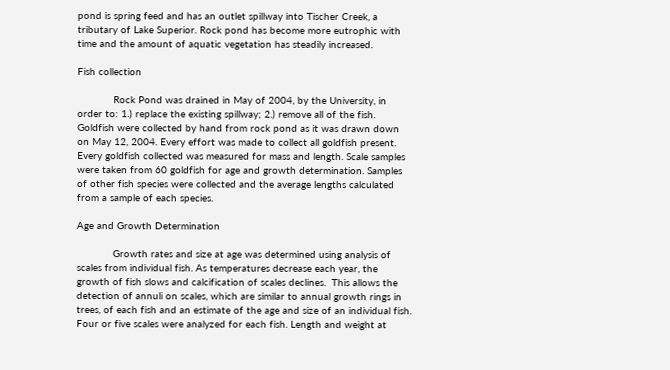pond is spring feed and has an outlet spillway into Tischer Creek, a tributary of Lake Superior. Rock pond has become more eutrophic with time and the amount of aquatic vegetation has steadily increased.

Fish collection

            Rock Pond was drained in May of 2004, by the University, in order to: 1.) replace the existing spillway; 2.) remove all of the fish. Goldfish were collected by hand from rock pond as it was drawn down on May 12, 2004. Every effort was made to collect all goldfish present. Every goldfish collected was measured for mass and length. Scale samples were taken from 60 goldfish for age and growth determination. Samples of other fish species were collected and the average lengths calculated from a sample of each species.

Age and Growth Determination

            Growth rates and size at age was determined using analysis of scales from individual fish. As temperatures decrease each year, the growth of fish slows and calcification of scales declines.  This allows the detection of annuli on scales, which are similar to annual growth rings in trees, of each fish and an estimate of the age and size of an individual fish.  Four or five scales were analyzed for each fish. Length and weight at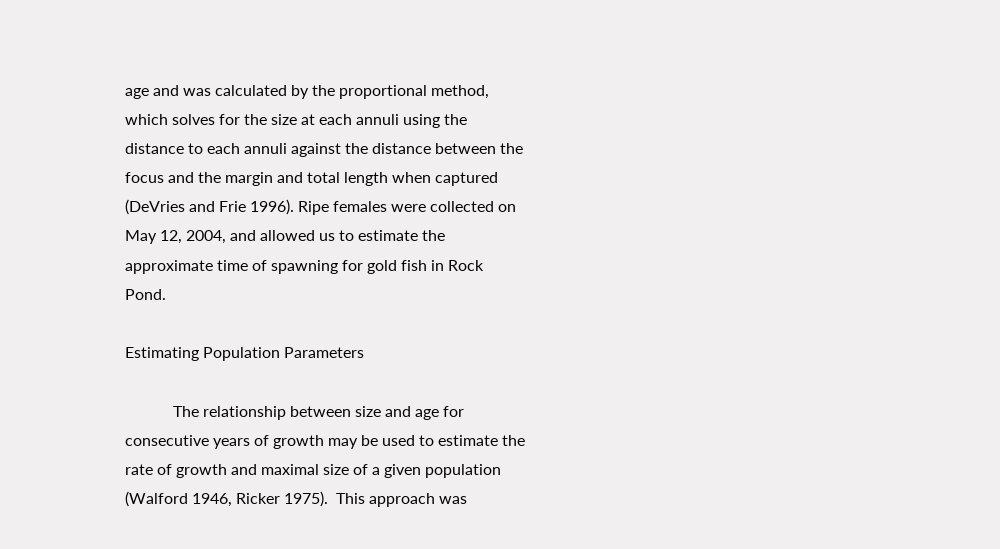age and was calculated by the proportional method, which solves for the size at each annuli using the distance to each annuli against the distance between the focus and the margin and total length when captured (DeVries and Frie 1996). Ripe females were collected on May 12, 2004, and allowed us to estimate the approximate time of spawning for gold fish in Rock Pond.

Estimating Population Parameters

            The relationship between size and age for consecutive years of growth may be used to estimate the rate of growth and maximal size of a given population (Walford 1946, Ricker 1975).  This approach was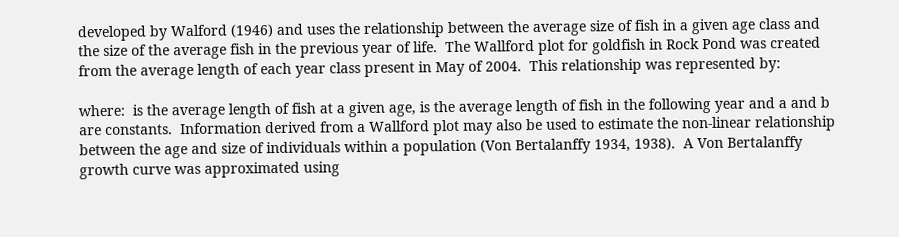developed by Walford (1946) and uses the relationship between the average size of fish in a given age class and the size of the average fish in the previous year of life.  The Wallford plot for goldfish in Rock Pond was created from the average length of each year class present in May of 2004.  This relationship was represented by:

where:  is the average length of fish at a given age, is the average length of fish in the following year and a and b are constants.  Information derived from a Wallford plot may also be used to estimate the non-linear relationship between the age and size of individuals within a population (Von Bertalanffy 1934, 1938).  A Von Bertalanffy growth curve was approximated using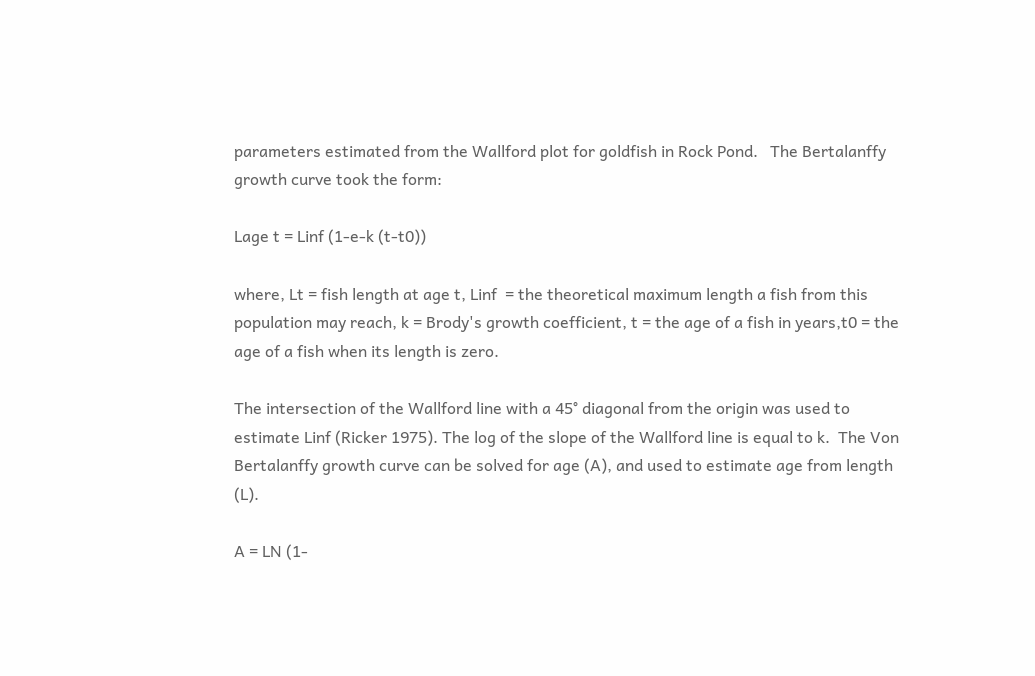parameters estimated from the Wallford plot for goldfish in Rock Pond.   The Bertalanffy growth curve took the form:

Lage t = Linf (1-e-k (t-t0))

where, Lt = fish length at age t, Linf  = the theoretical maximum length a fish from this population may reach, k = Brody's growth coefficient, t = the age of a fish in years,t0 = the age of a fish when its length is zero.

The intersection of the Wallford line with a 45° diagonal from the origin was used to estimate Linf (Ricker 1975). The log of the slope of the Wallford line is equal to k.  The Von Bertalanffy growth curve can be solved for age (A), and used to estimate age from length (L).

A = LN (1-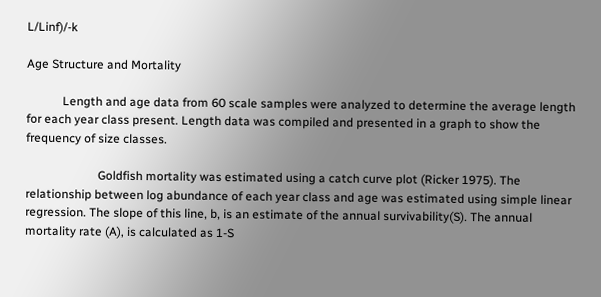L/Linf)/-k

Age Structure and Mortality

            Length and age data from 60 scale samples were analyzed to determine the average length for each year class present. Length data was compiled and presented in a graph to show the frequency of size classes.

                        Goldfish mortality was estimated using a catch curve plot (Ricker 1975). The relationship between log abundance of each year class and age was estimated using simple linear regression. The slope of this line, b, is an estimate of the annual survivability(S). The annual mortality rate (A), is calculated as 1-S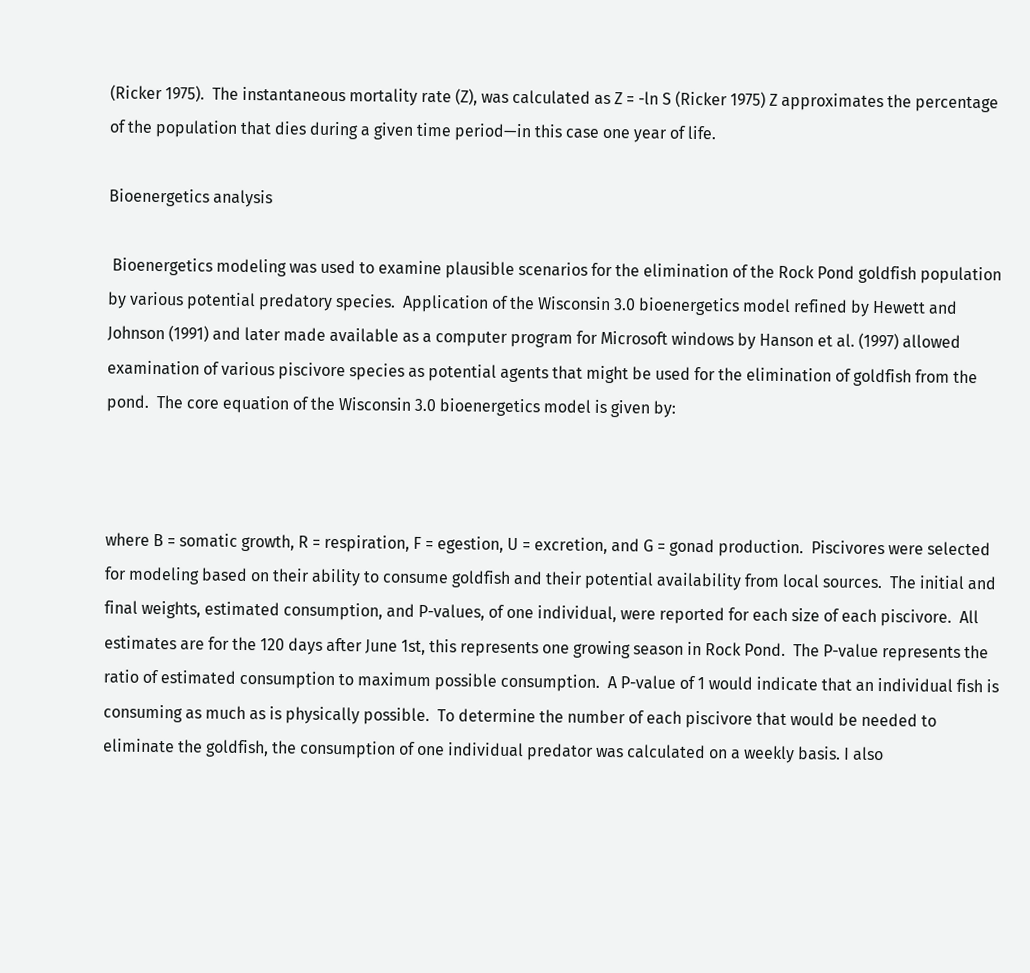(Ricker 1975).  The instantaneous mortality rate (Z), was calculated as Z = -ln S (Ricker 1975) Z approximates the percentage of the population that dies during a given time period—in this case one year of life.

Bioenergetics analysis

 Bioenergetics modeling was used to examine plausible scenarios for the elimination of the Rock Pond goldfish population by various potential predatory species.  Application of the Wisconsin 3.0 bioenergetics model refined by Hewett and Johnson (1991) and later made available as a computer program for Microsoft windows by Hanson et al. (1997) allowed examination of various piscivore species as potential agents that might be used for the elimination of goldfish from the pond.  The core equation of the Wisconsin 3.0 bioenergetics model is given by:



where B = somatic growth, R = respiration, F = egestion, U = excretion, and G = gonad production.  Piscivores were selected for modeling based on their ability to consume goldfish and their potential availability from local sources.  The initial and final weights, estimated consumption, and P-values, of one individual, were reported for each size of each piscivore.  All estimates are for the 120 days after June 1st, this represents one growing season in Rock Pond.  The P-value represents the ratio of estimated consumption to maximum possible consumption.  A P-value of 1 would indicate that an individual fish is consuming as much as is physically possible.  To determine the number of each piscivore that would be needed to eliminate the goldfish, the consumption of one individual predator was calculated on a weekly basis. I also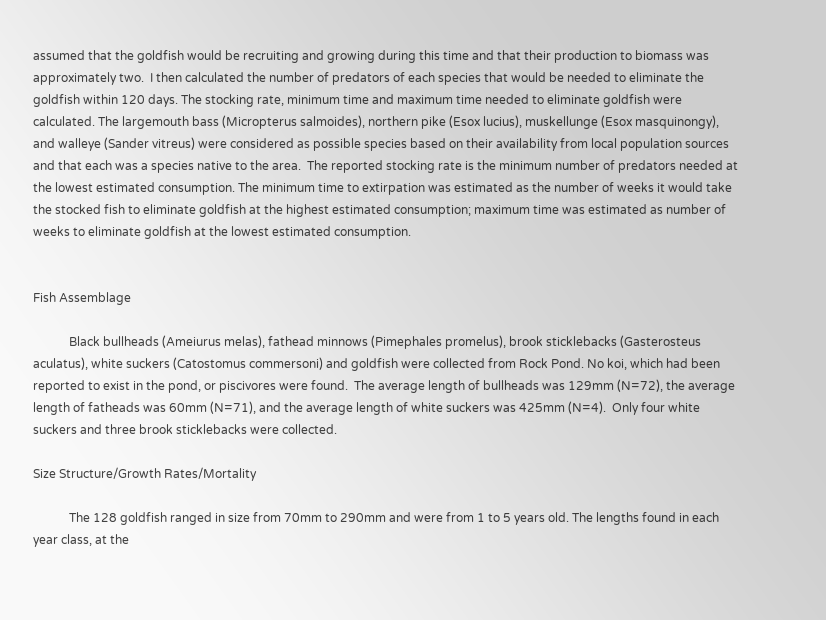assumed that the goldfish would be recruiting and growing during this time and that their production to biomass was approximately two.  I then calculated the number of predators of each species that would be needed to eliminate the goldfish within 120 days. The stocking rate, minimum time and maximum time needed to eliminate goldfish were calculated. The largemouth bass (Micropterus salmoides), northern pike (Esox lucius), muskellunge (Esox masquinongy), and walleye (Sander vitreus) were considered as possible species based on their availability from local population sources and that each was a species native to the area.  The reported stocking rate is the minimum number of predators needed at the lowest estimated consumption. The minimum time to extirpation was estimated as the number of weeks it would take the stocked fish to eliminate goldfish at the highest estimated consumption; maximum time was estimated as number of weeks to eliminate goldfish at the lowest estimated consumption.


Fish Assemblage

            Black bullheads (Ameiurus melas), fathead minnows (Pimephales promelus), brook sticklebacks (Gasterosteus aculatus), white suckers (Catostomus commersoni) and goldfish were collected from Rock Pond. No koi, which had been reported to exist in the pond, or piscivores were found.  The average length of bullheads was 129mm (N=72), the average length of fatheads was 60mm (N=71), and the average length of white suckers was 425mm (N=4).  Only four white suckers and three brook sticklebacks were collected.

Size Structure/Growth Rates/Mortality

            The 128 goldfish ranged in size from 70mm to 290mm and were from 1 to 5 years old. The lengths found in each year class, at the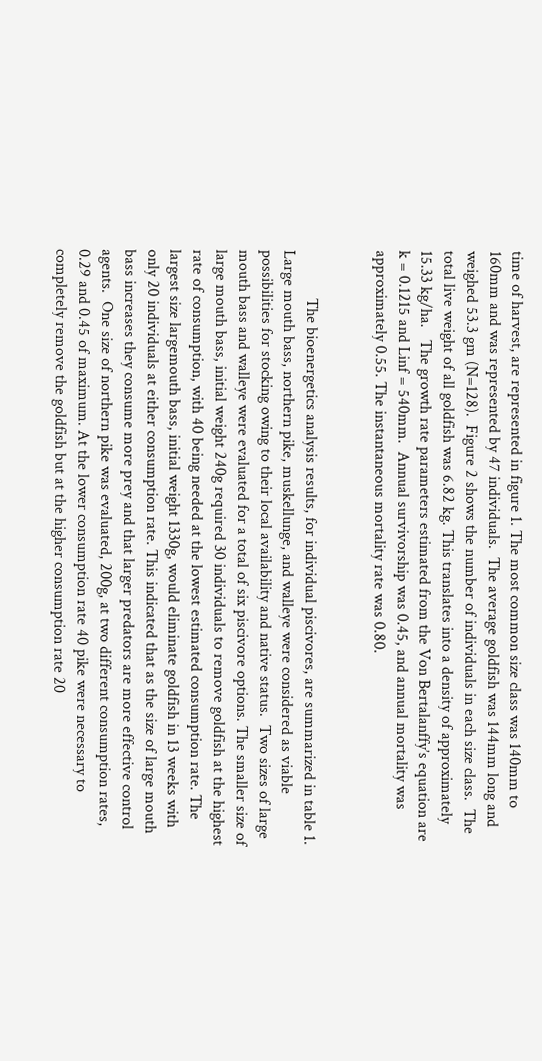time of harvest, are represented in figure 1. The most common size class was 140mm to 160mm and was represented by 47 individuals.  The average goldfish was 144mm long and weighed 53.3 gm (N=128).  Figure 2 shows the number of individuals in each size class.  The total live weight of all goldfish was 6.82 kg. This translates into a density of approximately 15.33 kg/ha.   The growth rate parameters estimated from the Von Bertalanffy’s equation are k = 0.1215 and Linf = 540mm.  Annual survivorship was 0.45, and annual mortality was approximately 0.55. The instantaneous mortality rate was 0.80.


            The bioenergetics analysis results, for individual piscivores, are summarized in table 1.   Large mouth bass, northern pike, muskellunge, and walleye were considered as viable possibilities for stocking owing to their local availability and native status.  Two sizes of large mouth bass and walleye were evaluated for a total of six piscivore options. The smaller size of large mouth bass, initial weight 240g required 30 individuals to remove goldfish at the highest rate of consumption, with 40 being needed at the lowest estimated consumption rate. The largest size largemouth bass, initial weight 1330g, would eliminate goldfish in 13 weeks with only 20 individuals at either consumption rate. This indicated that as the size of large mouth bass increases they consume more prey and that larger predators are more effective control agents.  One size of northern pike was evaluated, 200g, at two different consumption rates, 0.29 and 0.45 of maximum. At the lower consumption rate 40 pike were necessary to completely remove the goldfish but at the higher consumption rate 20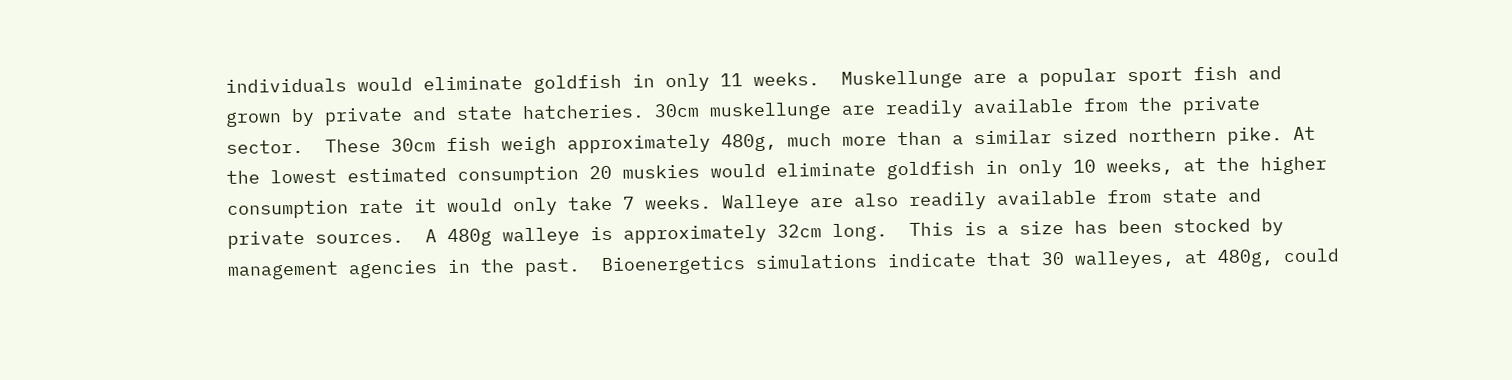individuals would eliminate goldfish in only 11 weeks.  Muskellunge are a popular sport fish and grown by private and state hatcheries. 30cm muskellunge are readily available from the private sector.  These 30cm fish weigh approximately 480g, much more than a similar sized northern pike. At the lowest estimated consumption 20 muskies would eliminate goldfish in only 10 weeks, at the higher consumption rate it would only take 7 weeks. Walleye are also readily available from state and private sources.  A 480g walleye is approximately 32cm long.  This is a size has been stocked by management agencies in the past.  Bioenergetics simulations indicate that 30 walleyes, at 480g, could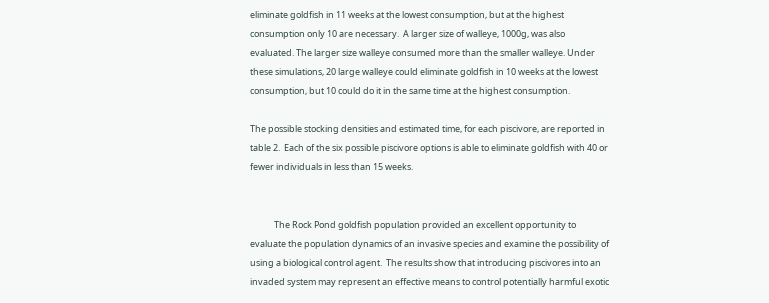eliminate goldfish in 11 weeks at the lowest consumption, but at the highest consumption only 10 are necessary.  A larger size of walleye, 1000g, was also evaluated. The larger size walleye consumed more than the smaller walleye. Under these simulations, 20 large walleye could eliminate goldfish in 10 weeks at the lowest consumption, but 10 could do it in the same time at the highest consumption.

The possible stocking densities and estimated time, for each piscivore, are reported in table 2.  Each of the six possible piscivore options is able to eliminate goldfish with 40 or fewer individuals in less than 15 weeks.


            The Rock Pond goldfish population provided an excellent opportunity to evaluate the population dynamics of an invasive species and examine the possibility of using a biological control agent.  The results show that introducing piscivores into an invaded system may represent an effective means to control potentially harmful exotic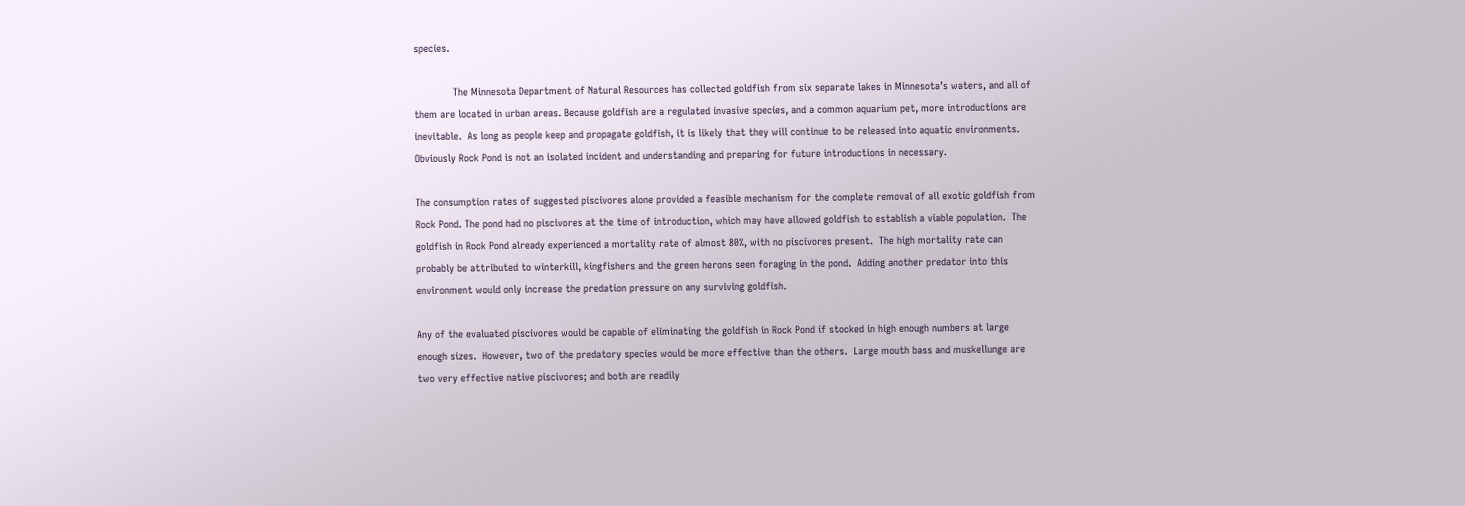species.

             The Minnesota Department of Natural Resources has collected goldfish from six separate lakes in Minnesota’s waters, and all of them are located in urban areas. Because goldfish are a regulated invasive species, and a common aquarium pet, more introductions are inevitable.  As long as people keep and propagate goldfish, it is likely that they will continue to be released into aquatic environments. Obviously Rock Pond is not an isolated incident and understanding and preparing for future introductions in necessary.

The consumption rates of suggested piscivores alone provided a feasible mechanism for the complete removal of all exotic goldfish from Rock Pond. The pond had no piscivores at the time of introduction, which may have allowed goldfish to establish a viable population.  The goldfish in Rock Pond already experienced a mortality rate of almost 80%, with no piscivores present.  The high mortality rate can probably be attributed to winterkill, kingfishers and the green herons seen foraging in the pond.  Adding another predator into this environment would only increase the predation pressure on any surviving goldfish.

Any of the evaluated piscivores would be capable of eliminating the goldfish in Rock Pond if stocked in high enough numbers at large enough sizes.  However, two of the predatory species would be more effective than the others.  Large mouth bass and muskellunge are two very effective native piscivores; and both are readily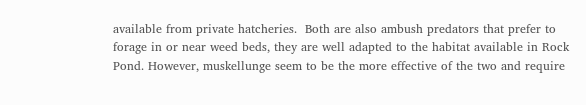available from private hatcheries.  Both are also ambush predators that prefer to forage in or near weed beds, they are well adapted to the habitat available in Rock Pond. However, muskellunge seem to be the more effective of the two and require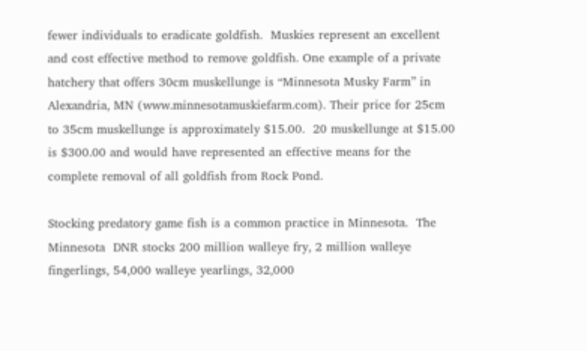fewer individuals to eradicate goldfish.  Muskies represent an excellent and cost effective method to remove goldfish. One example of a private hatchery that offers 30cm muskellunge is “Minnesota Musky Farm” in Alexandria, MN (www.minnesotamuskiefarm.com). Their price for 25cm to 35cm muskellunge is approximately $15.00.  20 muskellunge at $15.00 is $300.00 and would have represented an effective means for the complete removal of all goldfish from Rock Pond.

Stocking predatory game fish is a common practice in Minnesota.  The Minnesota  DNR stocks 200 million walleye fry, 2 million walleye fingerlings, 54,000 walleye yearlings, 32,000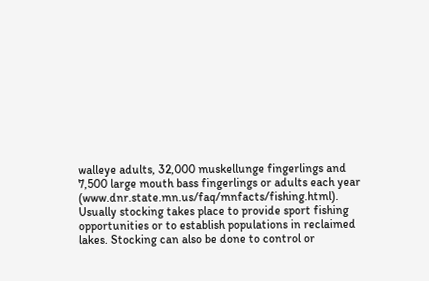walleye adults, 32,000 muskellunge fingerlings and 7,500 large mouth bass fingerlings or adults each year (www.dnr.state.mn.us/faq/mnfacts/fishing.html).  Usually stocking takes place to provide sport fishing opportunities or to establish populations in reclaimed lakes. Stocking can also be done to control or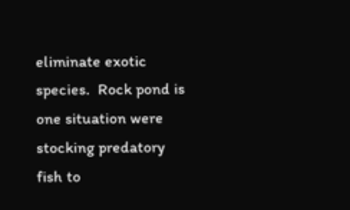eliminate exotic species.  Rock pond is one situation were stocking predatory fish to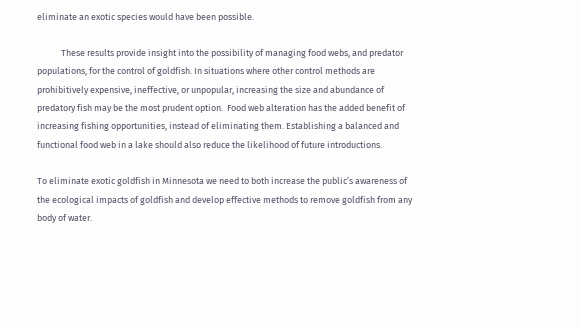eliminate an exotic species would have been possible.

            These results provide insight into the possibility of managing food webs, and predator populations, for the control of goldfish. In situations where other control methods are prohibitively expensive, ineffective, or unpopular, increasing the size and abundance of predatory fish may be the most prudent option.  Food web alteration has the added benefit of increasing fishing opportunities, instead of eliminating them. Establishing a balanced and functional food web in a lake should also reduce the likelihood of future introductions.

To eliminate exotic goldfish in Minnesota we need to both increase the public’s awareness of the ecological impacts of goldfish and develop effective methods to remove goldfish from any body of water.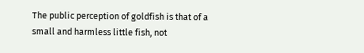The public perception of goldfish is that of a small and harmless little fish, not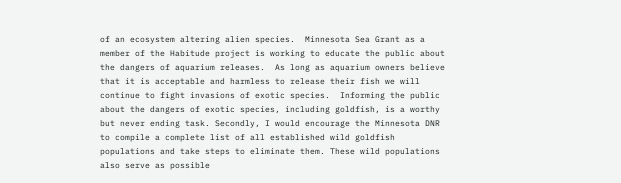of an ecosystem altering alien species.  Minnesota Sea Grant as a member of the Habitude project is working to educate the public about the dangers of aquarium releases.  As long as aquarium owners believe that it is acceptable and harmless to release their fish we will continue to fight invasions of exotic species.  Informing the public about the dangers of exotic species, including goldfish, is a worthy but never ending task. Secondly, I would encourage the Minnesota DNR to compile a complete list of all established wild goldfish populations and take steps to eliminate them. These wild populations also serve as possible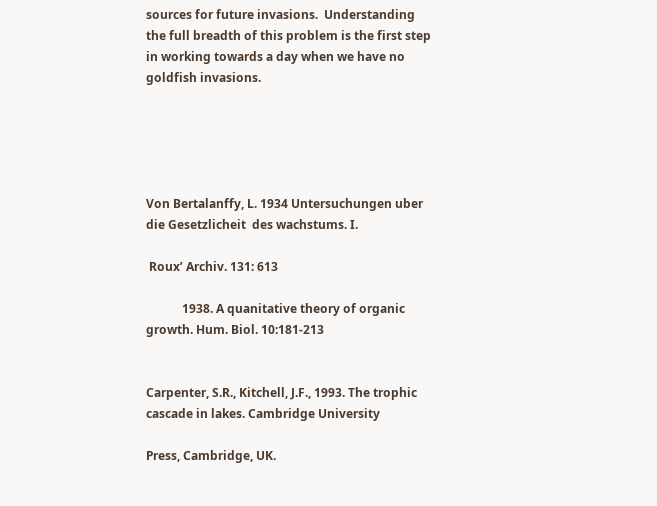sources for future invasions.  Understanding the full breadth of this problem is the first step in working towards a day when we have no goldfish invasions.





Von Bertalanffy, L. 1934 Untersuchungen uber die Gesetzlicheit  des wachstums. I.

 Roux’ Archiv. 131: 613

            1938. A quanitative theory of organic growth. Hum. Biol. 10:181-213


Carpenter, S.R., Kitchell, J.F., 1993. The trophic cascade in lakes. Cambridge University

Press, Cambridge, UK.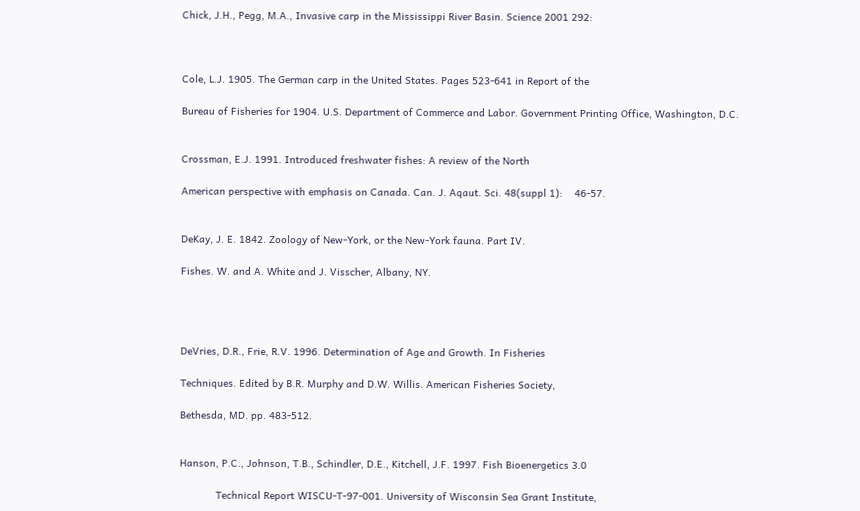Chick, J.H., Pegg, M.A., Invasive carp in the Mississippi River Basin. Science 2001 292:



Cole, L.J. 1905. The German carp in the United States. Pages 523-641 in Report of the

Bureau of Fisheries for 1904. U.S. Department of Commerce and Labor. Government Printing Office, Washington, D.C.


Crossman, E.J. 1991. Introduced freshwater fishes: A review of the North

American perspective with emphasis on Canada. Can. J. Aqaut. Sci. 48(suppl 1):    46-57.


DeKay, J. E. 1842. Zoology of New-York, or the New-York fauna. Part IV.

Fishes. W. and A. White and J. Visscher, Albany, NY.




DeVries, D.R., Frie, R.V. 1996. Determination of Age and Growth. In Fisheries

Techniques. Edited by B.R. Murphy and D.W. Willis. American Fisheries Society,

Bethesda, MD. pp. 483-512.


Hanson, P.C., Johnson, T.B., Schindler, D.E., Kitchell, J.F. 1997. Fish Bioenergetics 3.0

            Technical Report WISCU-T-97-001. University of Wisconsin Sea Grant Institute,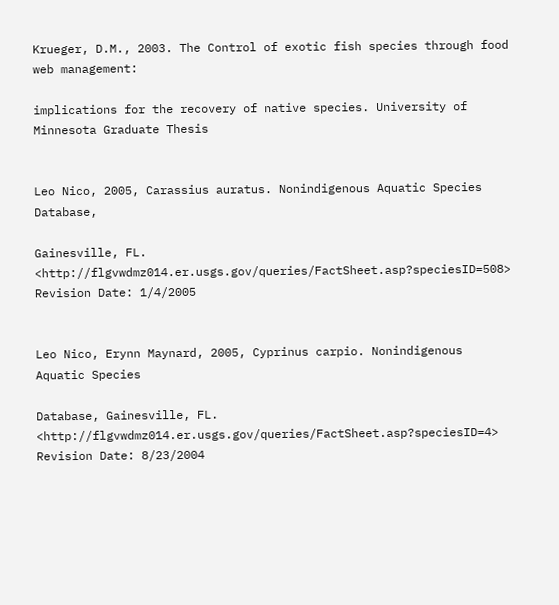Krueger, D.M., 2003. The Control of exotic fish species through food web management:

implications for the recovery of native species. University of Minnesota Graduate Thesis


Leo Nico, 2005, Carassius auratus. Nonindigenous Aquatic Species Database,

Gainesville, FL. <http://flgvwdmz014.er.usgs.gov/queries/FactSheet.asp?speciesID=508> Revision Date: 1/4/2005


Leo Nico, Erynn Maynard, 2005, Cyprinus carpio. Nonindigenous Aquatic Species

Database, Gainesville, FL.
<http://flgvwdmz014.er.usgs.gov/queries/FactSheet.asp?speciesID=4> Revision Date: 8/23/2004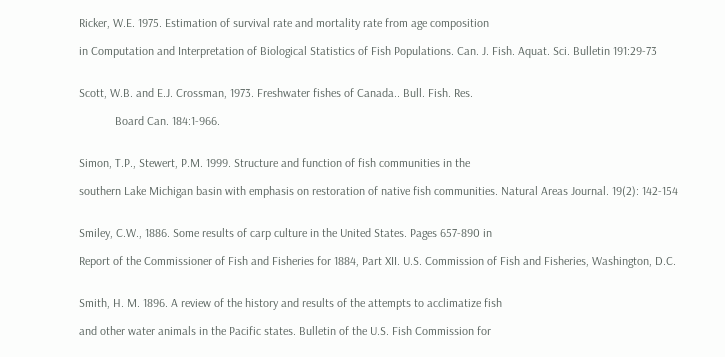Ricker, W.E. 1975. Estimation of survival rate and mortality rate from age composition

in Computation and Interpretation of Biological Statistics of Fish Populations. Can. J. Fish. Aquat. Sci. Bulletin 191:29-73


Scott, W.B. and E.J. Crossman, 1973. Freshwater fishes of Canada.. Bull. Fish. Res.

            Board Can. 184:1-966.


Simon, T.P., Stewert, P.M. 1999. Structure and function of fish communities in the

southern Lake Michigan basin with emphasis on restoration of native fish communities. Natural Areas Journal. 19(2): 142-154


Smiley, C.W., 1886. Some results of carp culture in the United States. Pages 657-890 in

Report of the Commissioner of Fish and Fisheries for 1884, Part XII. U.S. Commission of Fish and Fisheries, Washington, D.C.


Smith, H. M. 1896. A review of the history and results of the attempts to acclimatize fish

and other water animals in the Pacific states. Bulletin of the U.S. Fish Commission for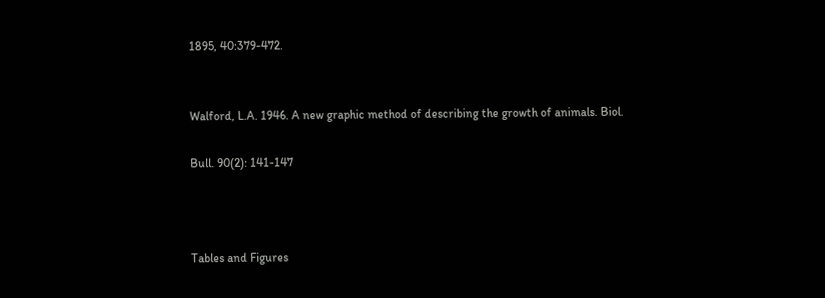1895, 40:379-472.


Walford, L.A. 1946. A new graphic method of describing the growth of animals. Biol.

Bull. 90(2): 141-147



Tables and Figures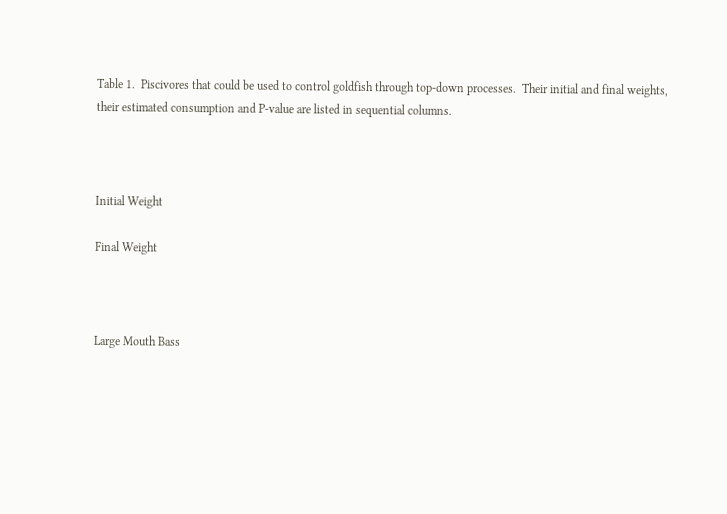Table 1.  Piscivores that could be used to control goldfish through top-down processes.  Their initial and final weights, their estimated consumption and P-value are listed in sequential columns.



Initial Weight

Final Weight



Large Mouth Bass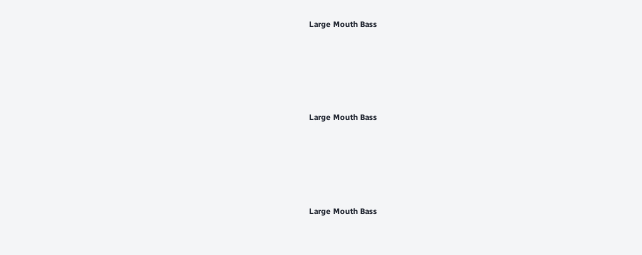Large Mouth Bass





Large Mouth Bass





Large Mouth Bass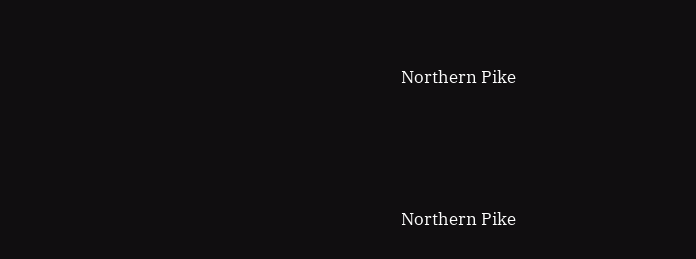Northern Pike





Northern Pike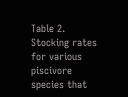Table 2. Stocking rates for various piscivore species that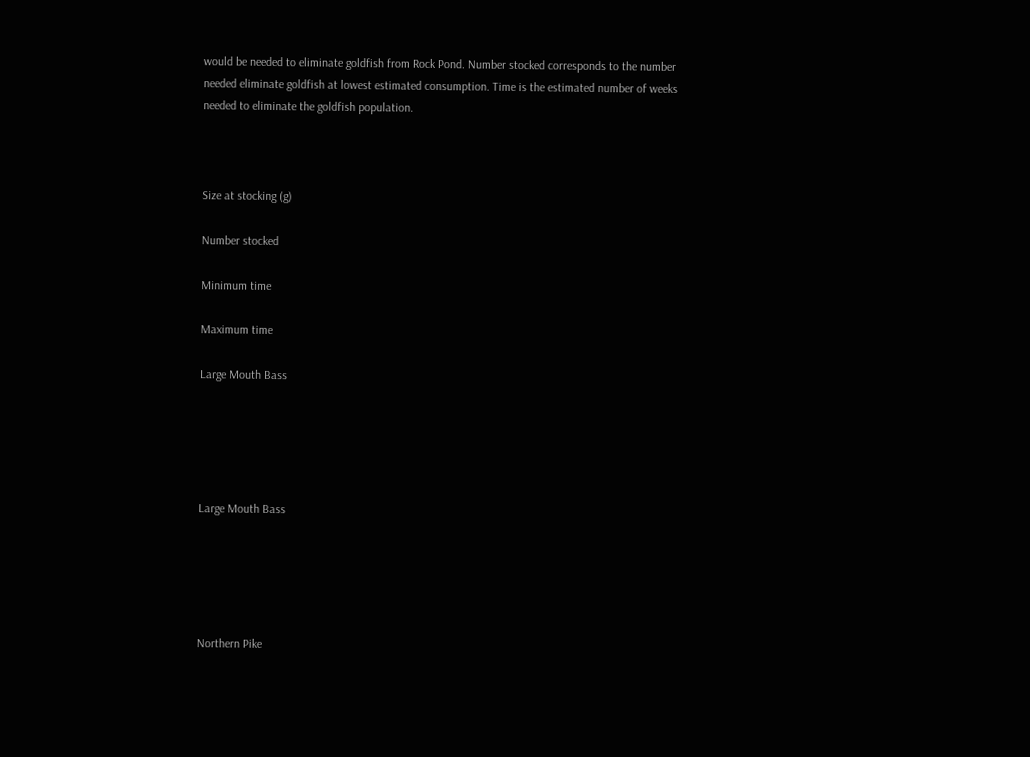would be needed to eliminate goldfish from Rock Pond. Number stocked corresponds to the number needed eliminate goldfish at lowest estimated consumption. Time is the estimated number of weeks needed to eliminate the goldfish population.



Size at stocking (g)

Number stocked

Minimum time

Maximum time

Large Mouth Bass





Large Mouth Bass





Northern Pike